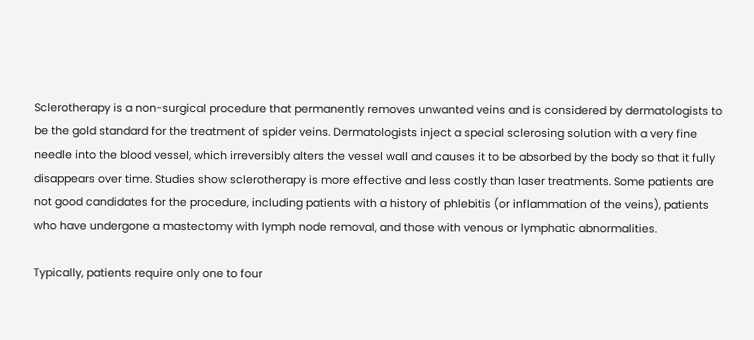Sclerotherapy is a non-surgical procedure that permanently removes unwanted veins and is considered by dermatologists to be the gold standard for the treatment of spider veins. Dermatologists inject a special sclerosing solution with a very fine needle into the blood vessel, which irreversibly alters the vessel wall and causes it to be absorbed by the body so that it fully disappears over time. Studies show sclerotherapy is more effective and less costly than laser treatments. Some patients are not good candidates for the procedure, including patients with a history of phlebitis (or inflammation of the veins), patients who have undergone a mastectomy with lymph node removal, and those with venous or lymphatic abnormalities.

Typically, patients require only one to four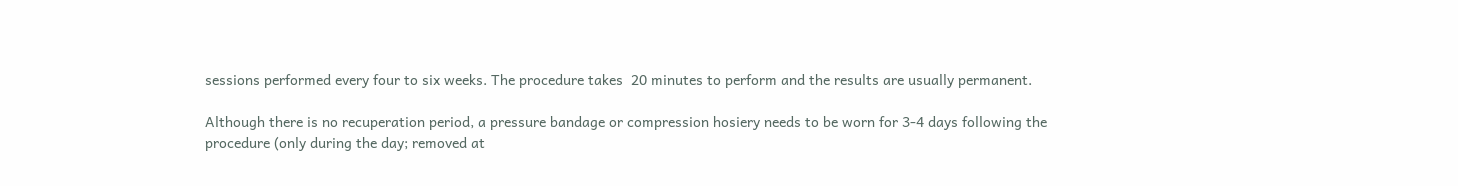sessions performed every four to six weeks. The procedure takes  20 minutes to perform and the results are usually permanent.

Although there is no recuperation period, a pressure bandage or compression hosiery needs to be worn for 3-4 days following the procedure (only during the day; removed at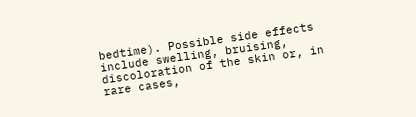bedtime). Possible side effects include swelling, bruising, discoloration of the skin or, in rare cases,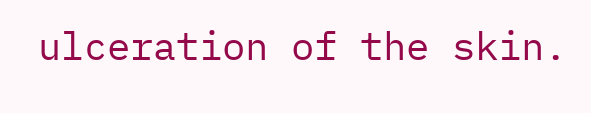ulceration of the skin.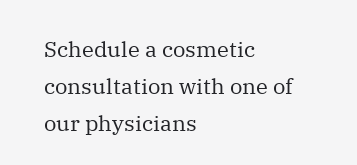Schedule a cosmetic consultation with one of our physicians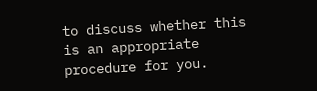to discuss whether this is an appropriate procedure for you.